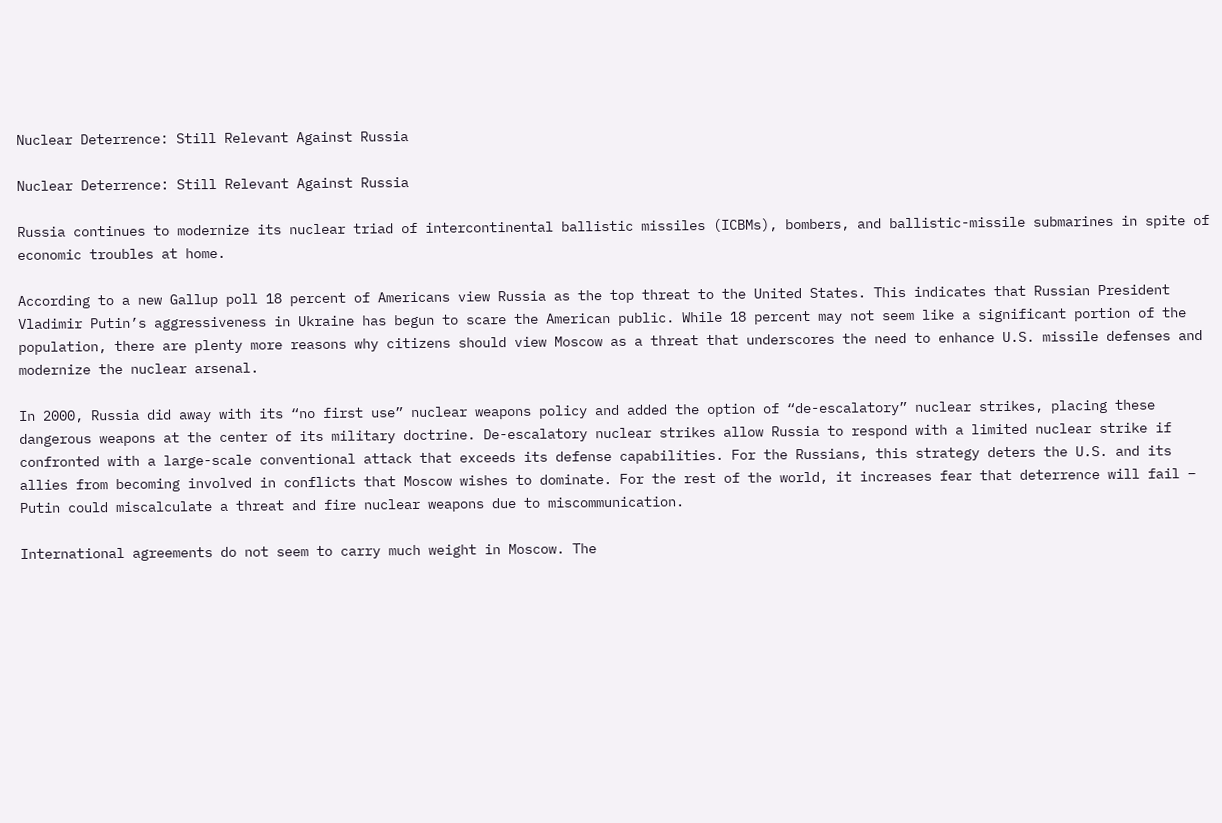Nuclear Deterrence: Still Relevant Against Russia

Nuclear Deterrence: Still Relevant Against Russia

Russia continues to modernize its nuclear triad of intercontinental ballistic missiles (ICBMs), bombers, and ballistic-missile submarines in spite of economic troubles at home.

According to a new Gallup poll 18 percent of Americans view Russia as the top threat to the United States. This indicates that Russian President Vladimir Putin’s aggressiveness in Ukraine has begun to scare the American public. While 18 percent may not seem like a significant portion of the population, there are plenty more reasons why citizens should view Moscow as a threat that underscores the need to enhance U.S. missile defenses and modernize the nuclear arsenal.

In 2000, Russia did away with its “no first use” nuclear weapons policy and added the option of “de-escalatory” nuclear strikes, placing these dangerous weapons at the center of its military doctrine. De-escalatory nuclear strikes allow Russia to respond with a limited nuclear strike if confronted with a large-scale conventional attack that exceeds its defense capabilities. For the Russians, this strategy deters the U.S. and its allies from becoming involved in conflicts that Moscow wishes to dominate. For the rest of the world, it increases fear that deterrence will fail – Putin could miscalculate a threat and fire nuclear weapons due to miscommunication.

International agreements do not seem to carry much weight in Moscow. The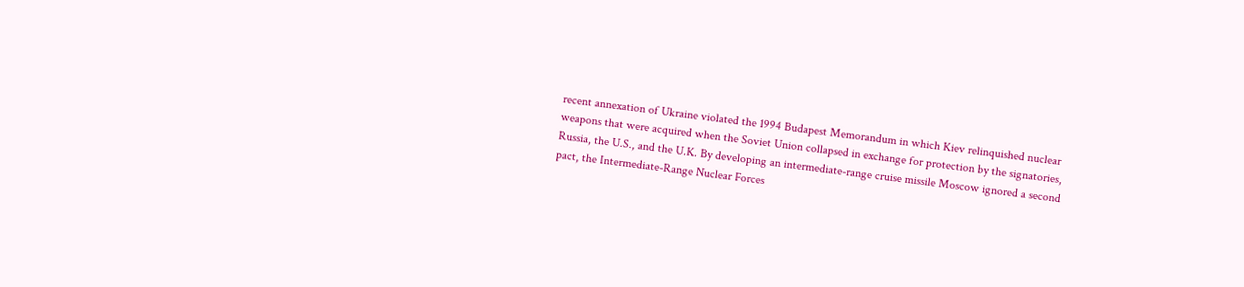recent annexation of Ukraine violated the 1994 Budapest Memorandum in which Kiev relinquished nuclear weapons that were acquired when the Soviet Union collapsed in exchange for protection by the signatories, Russia, the U.S., and the U.K. By developing an intermediate-range cruise missile Moscow ignored a second pact, the Intermediate-Range Nuclear Forces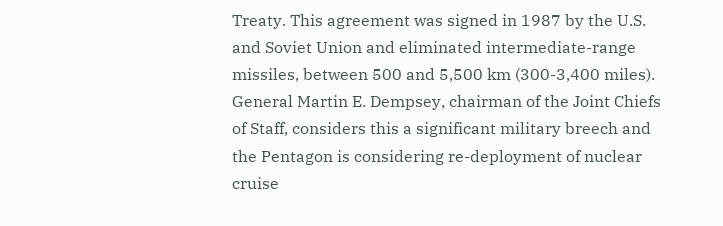Treaty. This agreement was signed in 1987 by the U.S. and Soviet Union and eliminated intermediate-range missiles, between 500 and 5,500 km (300-3,400 miles). General Martin E. Dempsey, chairman of the Joint Chiefs of Staff, considers this a significant military breech and the Pentagon is considering re-deployment of nuclear cruise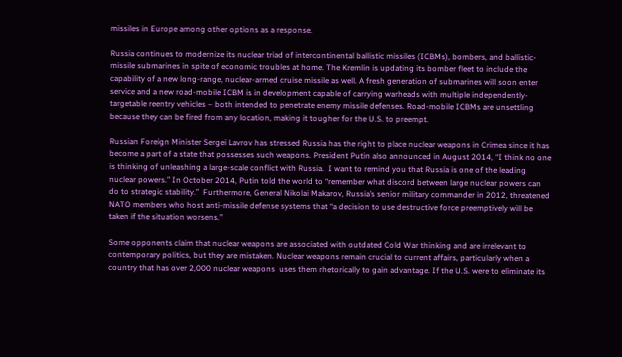missiles in Europe among other options as a response.

Russia continues to modernize its nuclear triad of intercontinental ballistic missiles (ICBMs), bombers, and ballistic-missile submarines in spite of economic troubles at home. The Kremlin is updating its bomber fleet to include the capability of a new long-range, nuclear-armed cruise missile as well. A fresh generation of submarines will soon enter service and a new road-mobile ICBM is in development capable of carrying warheads with multiple independently-targetable reentry vehicles – both intended to penetrate enemy missile defenses. Road-mobile ICBMs are unsettling because they can be fired from any location, making it tougher for the U.S. to preempt.

Russian Foreign Minister Sergei Lavrov has stressed Russia has the right to place nuclear weapons in Crimea since it has become a part of a state that possesses such weapons. President Putin also announced in August 2014, “I think no one is thinking of unleashing a large-scale conflict with Russia.  I want to remind you that Russia is one of the leading nuclear powers.” In October 2014, Putin told the world to “remember what discord between large nuclear powers can do to strategic stability.”  Furthermore, General Nikolai Makarov, Russia’s senior military commander in 2012, threatened NATO members who host anti-missile defense systems that “a decision to use destructive force preemptively will be taken if the situation worsens.”

Some opponents claim that nuclear weapons are associated with outdated Cold War thinking and are irrelevant to contemporary politics, but they are mistaken. Nuclear weapons remain crucial to current affairs, particularly when a country that has over 2,000 nuclear weapons  uses them rhetorically to gain advantage. If the U.S. were to eliminate its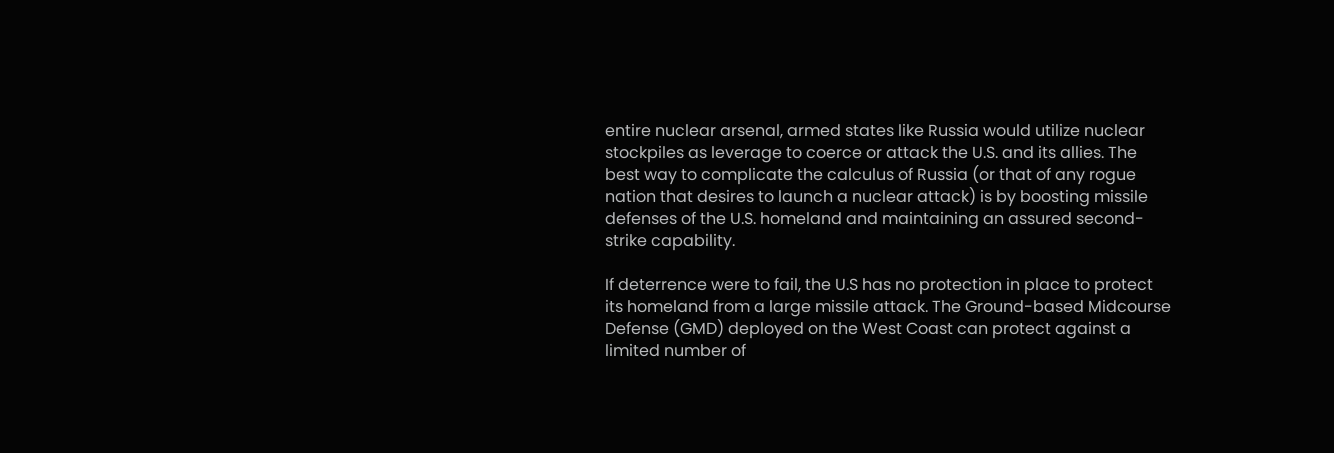entire nuclear arsenal, armed states like Russia would utilize nuclear stockpiles as leverage to coerce or attack the U.S. and its allies. The best way to complicate the calculus of Russia (or that of any rogue nation that desires to launch a nuclear attack) is by boosting missile defenses of the U.S. homeland and maintaining an assured second-strike capability.

If deterrence were to fail, the U.S has no protection in place to protect its homeland from a large missile attack. The Ground-based Midcourse Defense (GMD) deployed on the West Coast can protect against a limited number of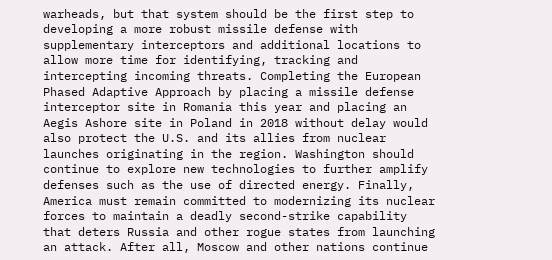warheads, but that system should be the first step to developing a more robust missile defense with supplementary interceptors and additional locations to allow more time for identifying, tracking and intercepting incoming threats. Completing the European Phased Adaptive Approach by placing a missile defense interceptor site in Romania this year and placing an Aegis Ashore site in Poland in 2018 without delay would also protect the U.S. and its allies from nuclear launches originating in the region. Washington should continue to explore new technologies to further amplify defenses such as the use of directed energy. Finally, America must remain committed to modernizing its nuclear forces to maintain a deadly second-strike capability that deters Russia and other rogue states from launching an attack. After all, Moscow and other nations continue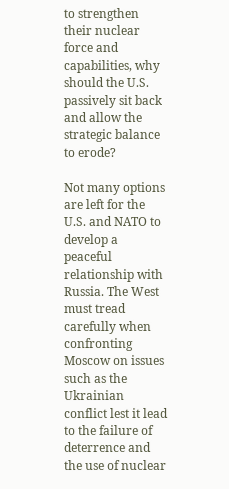to strengthen their nuclear force and capabilities, why should the U.S. passively sit back and allow the strategic balance to erode?

Not many options are left for the U.S. and NATO to develop a peaceful relationship with Russia. The West must tread carefully when confronting Moscow on issues such as the Ukrainian conflict lest it lead to the failure of deterrence and the use of nuclear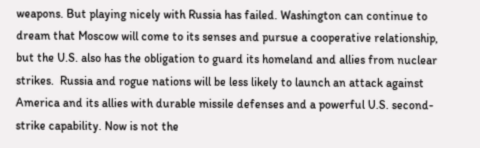weapons. But playing nicely with Russia has failed. Washington can continue to dream that Moscow will come to its senses and pursue a cooperative relationship, but the U.S. also has the obligation to guard its homeland and allies from nuclear strikes.  Russia and rogue nations will be less likely to launch an attack against America and its allies with durable missile defenses and a powerful U.S. second-strike capability. Now is not the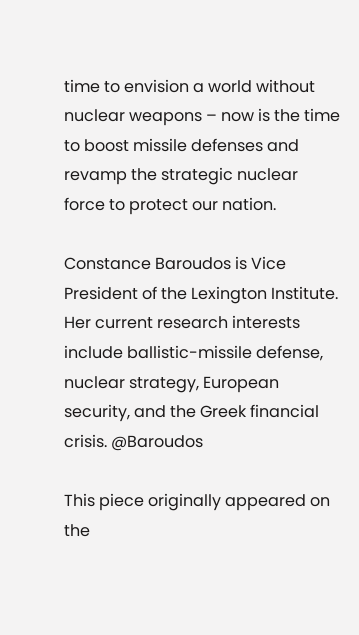time to envision a world without nuclear weapons – now is the time to boost missile defenses and revamp the strategic nuclear force to protect our nation.

Constance Baroudos is Vice President of the Lexington Institute. Her current research interests include ballistic-missile defense, nuclear strategy, European security, and the Greek financial crisis. @Baroudos

This piece originally appeared on the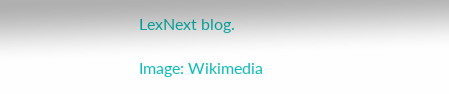LexNext blog.

Image: Wikimedia